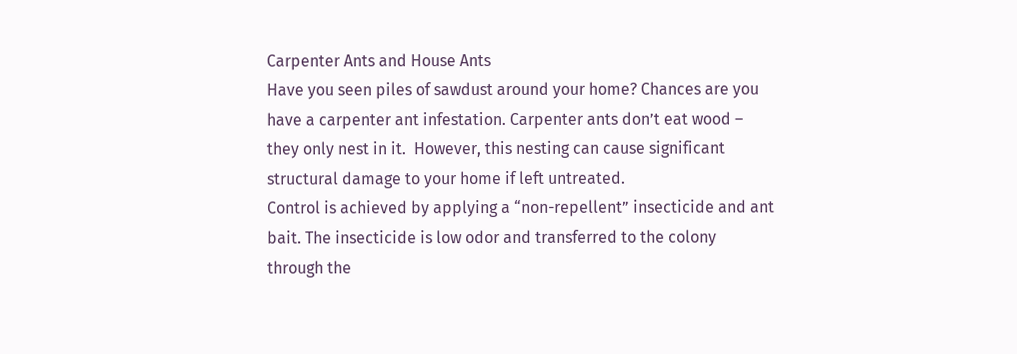Carpenter Ants and House Ants
Have you seen piles of sawdust around your home? Chances are you have a carpenter ant infestation. Carpenter ants don’t eat wood – they only nest in it.  However, this nesting can cause significant structural damage to your home if left untreated.
Control is achieved by applying a “non-repellent” insecticide and ant bait. The insecticide is low odor and transferred to the colony through the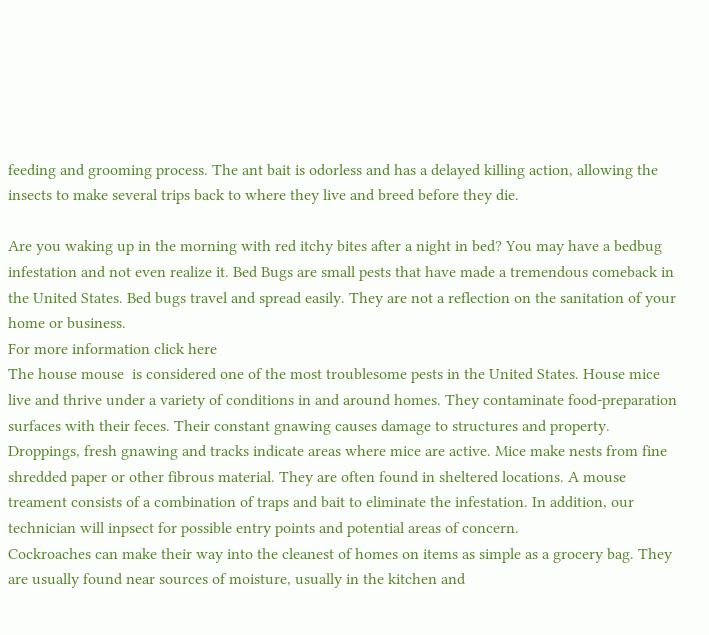feeding and grooming process. The ant bait is odorless and has a delayed killing action, allowing the insects to make several trips back to where they live and breed before they die.

Are you waking up in the morning with red itchy bites after a night in bed? You may have a bedbug infestation and not even realize it. Bed Bugs are small pests that have made a tremendous comeback in the United States. Bed bugs travel and spread easily. They are not a reflection on the sanitation of your home or business.
For more information click here
The house mouse  is considered one of the most troublesome pests in the United States. House mice live and thrive under a variety of conditions in and around homes. They contaminate food-preparation surfaces with their feces. Their constant gnawing causes damage to structures and property. Droppings, fresh gnawing and tracks indicate areas where mice are active. Mice make nests from fine shredded paper or other fibrous material. They are often found in sheltered locations. A mouse treament consists of a combination of traps and bait to eliminate the infestation. In addition, our technician will inpsect for possible entry points and potential areas of concern.
Cockroaches can make their way into the cleanest of homes on items as simple as a grocery bag. They are usually found near sources of moisture, usually in the kitchen and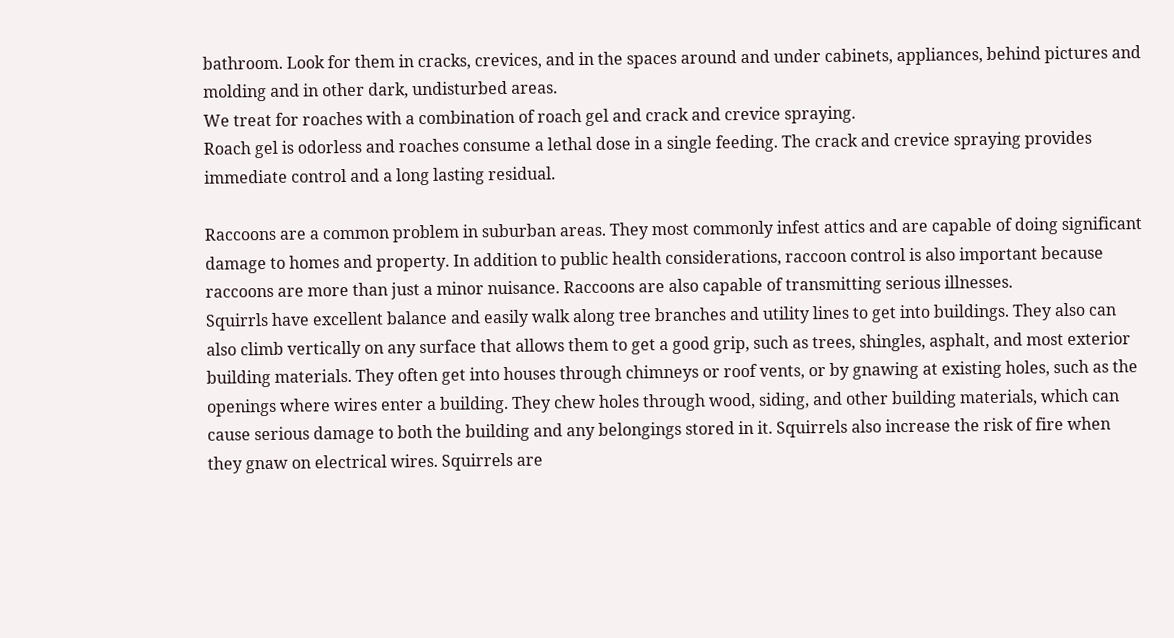bathroom. Look for them in cracks, crevices, and in the spaces around and under cabinets, appliances, behind pictures and molding and in other dark, undisturbed areas.
We treat for roaches with a combination of roach gel and crack and crevice spraying.
Roach gel is odorless and roaches consume a lethal dose in a single feeding. The crack and crevice spraying provides immediate control and a long lasting residual.

Raccoons are a common problem in suburban areas. They most commonly infest attics and are capable of doing significant damage to homes and property. In addition to public health considerations, raccoon control is also important because raccoons are more than just a minor nuisance. Raccoons are also capable of transmitting serious illnesses.
Squirrls have excellent balance and easily walk along tree branches and utility lines to get into buildings. They also can also climb vertically on any surface that allows them to get a good grip, such as trees, shingles, asphalt, and most exterior building materials. They often get into houses through chimneys or roof vents, or by gnawing at existing holes, such as the openings where wires enter a building. They chew holes through wood, siding, and other building materials, which can cause serious damage to both the building and any belongings stored in it. Squirrels also increase the risk of fire when they gnaw on electrical wires. Squirrels are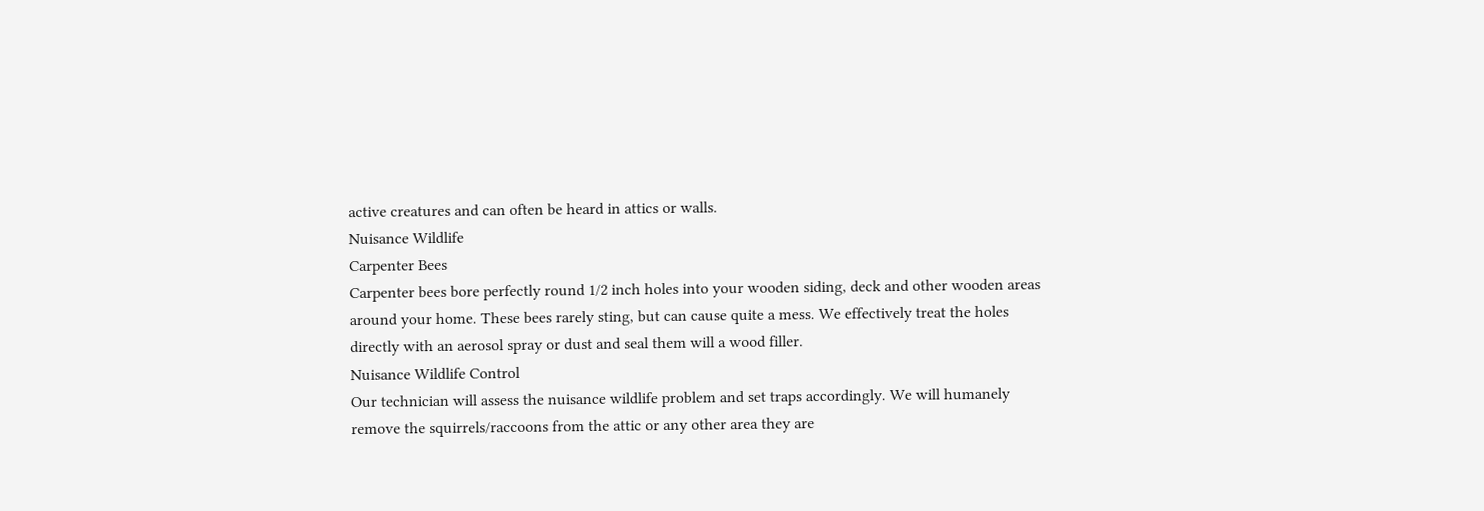active creatures and can often be heard in attics or walls.
Nuisance Wildlife
Carpenter Bees
Carpenter bees bore perfectly round 1/2 inch holes into your wooden siding, deck and other wooden areas around your home. These bees rarely sting, but can cause quite a mess. We effectively treat the holes directly with an aerosol spray or dust and seal them will a wood filler.
Nuisance Wildlife Control
Our technician will assess the nuisance wildlife problem and set traps accordingly. We will humanely remove the squirrels/raccoons from the attic or any other area they are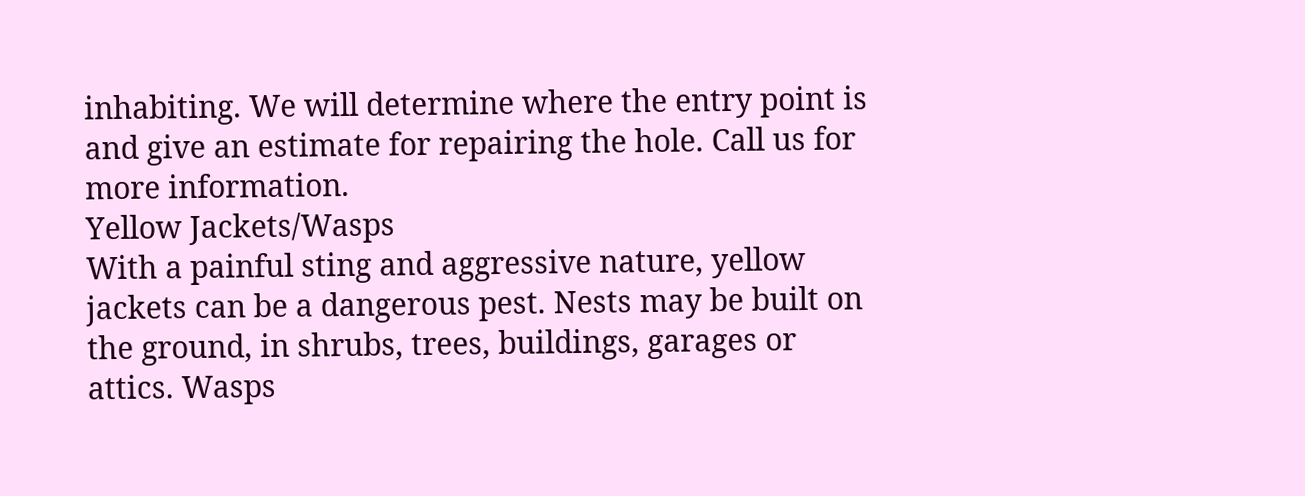inhabiting. We will determine where the entry point is and give an estimate for repairing the hole. Call us for more information.
Yellow Jackets/Wasps
With a painful sting and aggressive nature, yellow jackets can be a dangerous pest. Nests may be built on the ground, in shrubs, trees, buildings, garages or attics. Wasps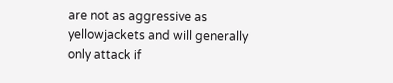are not as aggressive as yellowjackets and will generally only attack if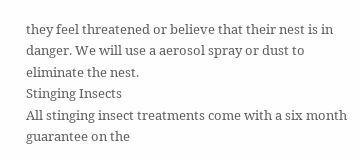they feel threatened or believe that their nest is in danger. We will use a aerosol spray or dust to eliminate the nest.
Stinging Insects
All stinging insect treatments come with a six month guarantee on the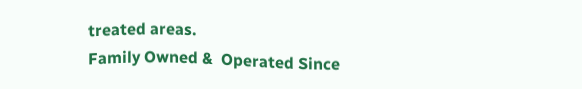treated areas.
Family Owned &  Operated Since